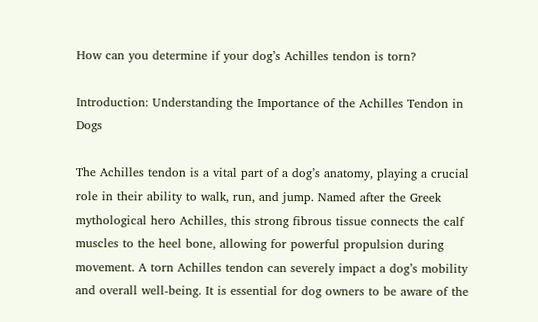How can you determine if your dog’s Achilles tendon is torn?

Introduction: Understanding the Importance of the Achilles Tendon in Dogs

The Achilles tendon is a vital part of a dog’s anatomy, playing a crucial role in their ability to walk, run, and jump. Named after the Greek mythological hero Achilles, this strong fibrous tissue connects the calf muscles to the heel bone, allowing for powerful propulsion during movement. A torn Achilles tendon can severely impact a dog’s mobility and overall well-being. It is essential for dog owners to be aware of the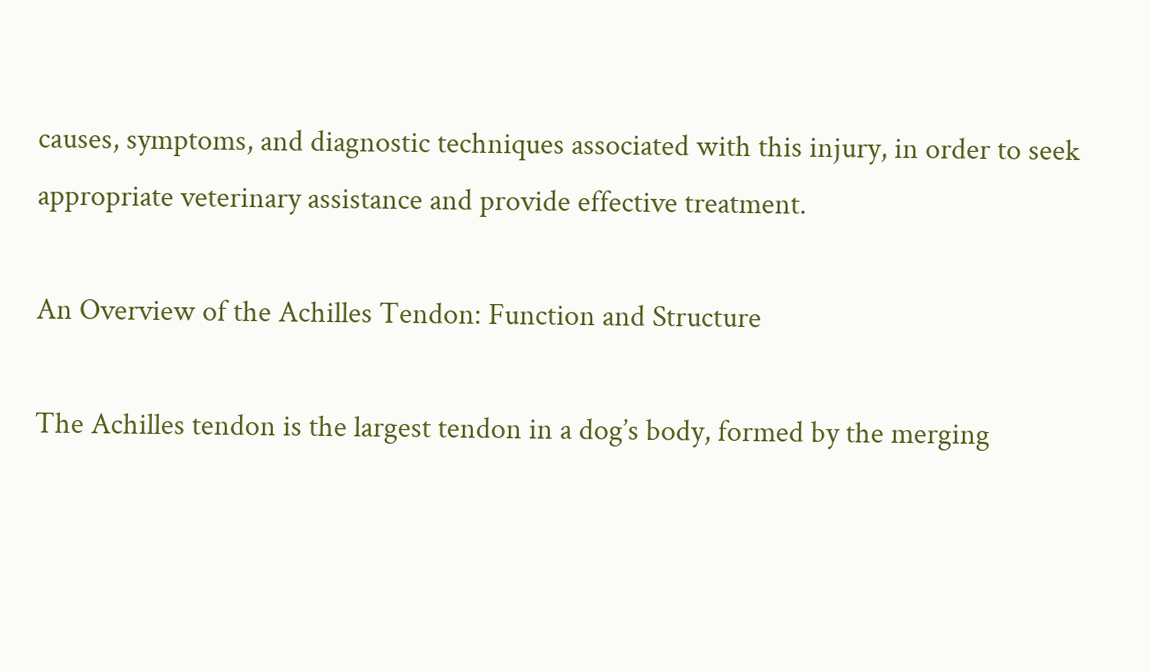causes, symptoms, and diagnostic techniques associated with this injury, in order to seek appropriate veterinary assistance and provide effective treatment.

An Overview of the Achilles Tendon: Function and Structure

The Achilles tendon is the largest tendon in a dog’s body, formed by the merging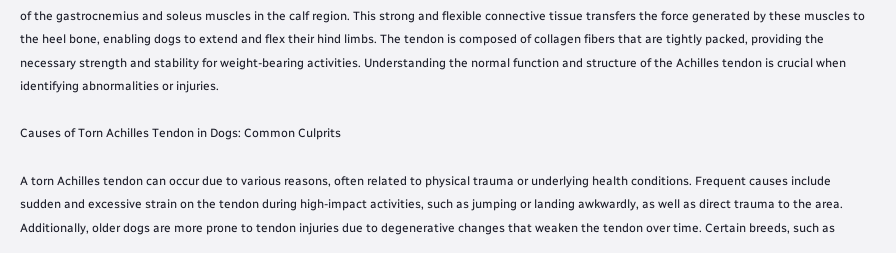of the gastrocnemius and soleus muscles in the calf region. This strong and flexible connective tissue transfers the force generated by these muscles to the heel bone, enabling dogs to extend and flex their hind limbs. The tendon is composed of collagen fibers that are tightly packed, providing the necessary strength and stability for weight-bearing activities. Understanding the normal function and structure of the Achilles tendon is crucial when identifying abnormalities or injuries.

Causes of Torn Achilles Tendon in Dogs: Common Culprits

A torn Achilles tendon can occur due to various reasons, often related to physical trauma or underlying health conditions. Frequent causes include sudden and excessive strain on the tendon during high-impact activities, such as jumping or landing awkwardly, as well as direct trauma to the area. Additionally, older dogs are more prone to tendon injuries due to degenerative changes that weaken the tendon over time. Certain breeds, such as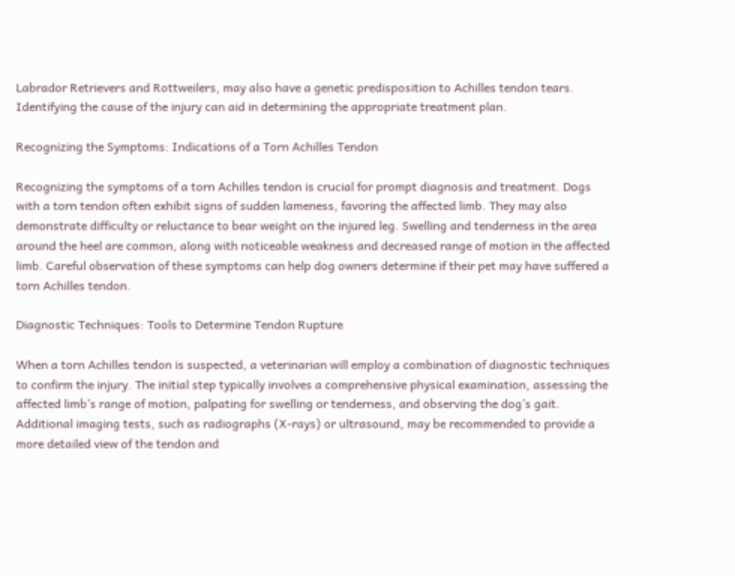Labrador Retrievers and Rottweilers, may also have a genetic predisposition to Achilles tendon tears. Identifying the cause of the injury can aid in determining the appropriate treatment plan.

Recognizing the Symptoms: Indications of a Torn Achilles Tendon

Recognizing the symptoms of a torn Achilles tendon is crucial for prompt diagnosis and treatment. Dogs with a torn tendon often exhibit signs of sudden lameness, favoring the affected limb. They may also demonstrate difficulty or reluctance to bear weight on the injured leg. Swelling and tenderness in the area around the heel are common, along with noticeable weakness and decreased range of motion in the affected limb. Careful observation of these symptoms can help dog owners determine if their pet may have suffered a torn Achilles tendon.

Diagnostic Techniques: Tools to Determine Tendon Rupture

When a torn Achilles tendon is suspected, a veterinarian will employ a combination of diagnostic techniques to confirm the injury. The initial step typically involves a comprehensive physical examination, assessing the affected limb’s range of motion, palpating for swelling or tenderness, and observing the dog’s gait. Additional imaging tests, such as radiographs (X-rays) or ultrasound, may be recommended to provide a more detailed view of the tendon and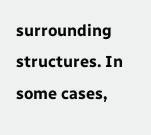surrounding structures. In some cases,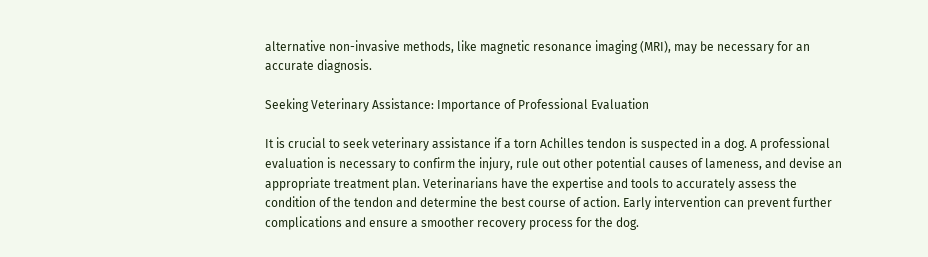alternative non-invasive methods, like magnetic resonance imaging (MRI), may be necessary for an accurate diagnosis.

Seeking Veterinary Assistance: Importance of Professional Evaluation

It is crucial to seek veterinary assistance if a torn Achilles tendon is suspected in a dog. A professional evaluation is necessary to confirm the injury, rule out other potential causes of lameness, and devise an appropriate treatment plan. Veterinarians have the expertise and tools to accurately assess the condition of the tendon and determine the best course of action. Early intervention can prevent further complications and ensure a smoother recovery process for the dog.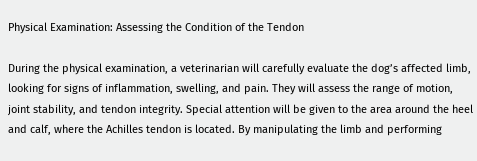Physical Examination: Assessing the Condition of the Tendon

During the physical examination, a veterinarian will carefully evaluate the dog’s affected limb, looking for signs of inflammation, swelling, and pain. They will assess the range of motion, joint stability, and tendon integrity. Special attention will be given to the area around the heel and calf, where the Achilles tendon is located. By manipulating the limb and performing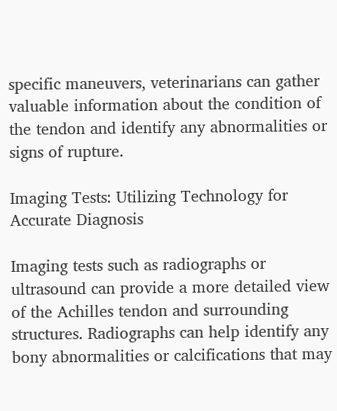specific maneuvers, veterinarians can gather valuable information about the condition of the tendon and identify any abnormalities or signs of rupture.

Imaging Tests: Utilizing Technology for Accurate Diagnosis

Imaging tests such as radiographs or ultrasound can provide a more detailed view of the Achilles tendon and surrounding structures. Radiographs can help identify any bony abnormalities or calcifications that may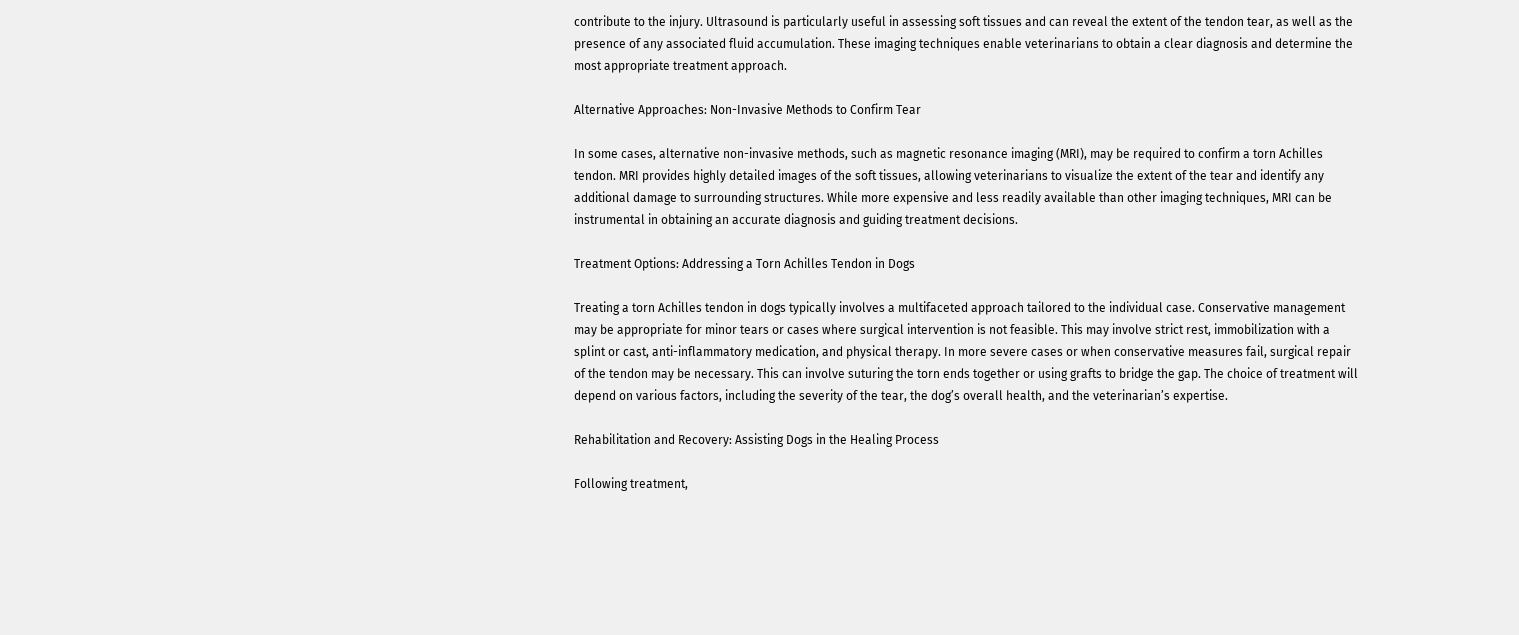contribute to the injury. Ultrasound is particularly useful in assessing soft tissues and can reveal the extent of the tendon tear, as well as the presence of any associated fluid accumulation. These imaging techniques enable veterinarians to obtain a clear diagnosis and determine the most appropriate treatment approach.

Alternative Approaches: Non-Invasive Methods to Confirm Tear

In some cases, alternative non-invasive methods, such as magnetic resonance imaging (MRI), may be required to confirm a torn Achilles tendon. MRI provides highly detailed images of the soft tissues, allowing veterinarians to visualize the extent of the tear and identify any additional damage to surrounding structures. While more expensive and less readily available than other imaging techniques, MRI can be instrumental in obtaining an accurate diagnosis and guiding treatment decisions.

Treatment Options: Addressing a Torn Achilles Tendon in Dogs

Treating a torn Achilles tendon in dogs typically involves a multifaceted approach tailored to the individual case. Conservative management may be appropriate for minor tears or cases where surgical intervention is not feasible. This may involve strict rest, immobilization with a splint or cast, anti-inflammatory medication, and physical therapy. In more severe cases or when conservative measures fail, surgical repair of the tendon may be necessary. This can involve suturing the torn ends together or using grafts to bridge the gap. The choice of treatment will depend on various factors, including the severity of the tear, the dog’s overall health, and the veterinarian’s expertise.

Rehabilitation and Recovery: Assisting Dogs in the Healing Process

Following treatment,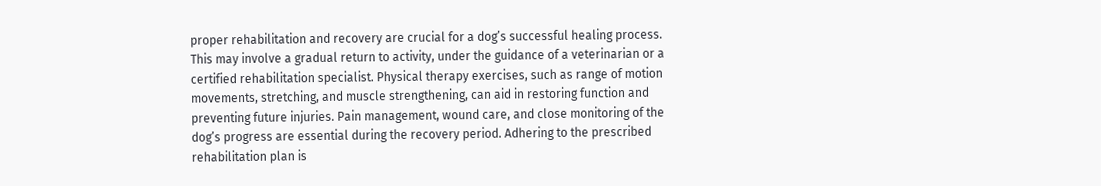proper rehabilitation and recovery are crucial for a dog’s successful healing process. This may involve a gradual return to activity, under the guidance of a veterinarian or a certified rehabilitation specialist. Physical therapy exercises, such as range of motion movements, stretching, and muscle strengthening, can aid in restoring function and preventing future injuries. Pain management, wound care, and close monitoring of the dog’s progress are essential during the recovery period. Adhering to the prescribed rehabilitation plan is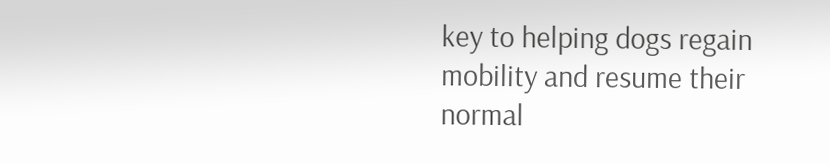key to helping dogs regain mobility and resume their normal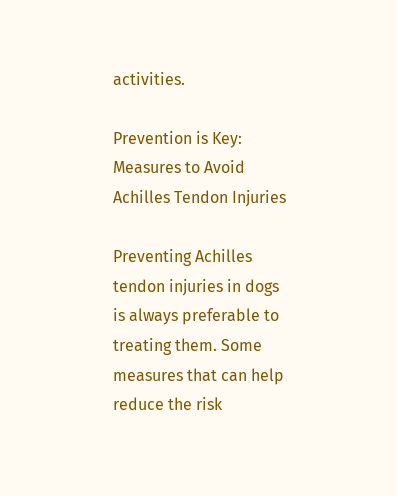activities.

Prevention is Key: Measures to Avoid Achilles Tendon Injuries

Preventing Achilles tendon injuries in dogs is always preferable to treating them. Some measures that can help reduce the risk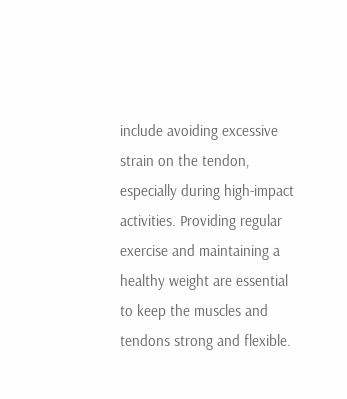include avoiding excessive strain on the tendon, especially during high-impact activities. Providing regular exercise and maintaining a healthy weight are essential to keep the muscles and tendons strong and flexible.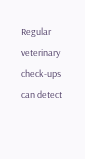Regular veterinary check-ups can detect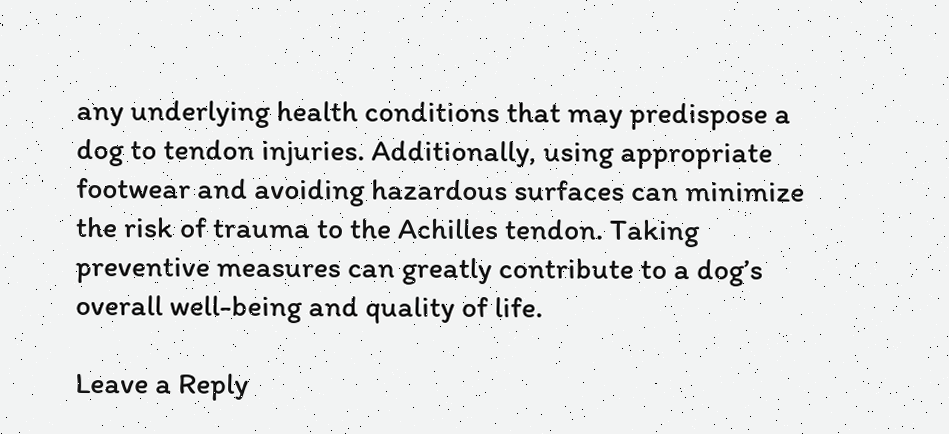any underlying health conditions that may predispose a dog to tendon injuries. Additionally, using appropriate footwear and avoiding hazardous surfaces can minimize the risk of trauma to the Achilles tendon. Taking preventive measures can greatly contribute to a dog’s overall well-being and quality of life.

Leave a Reply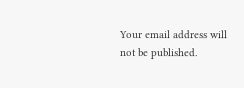Your email address will not be published.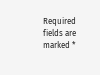Required fields are marked *